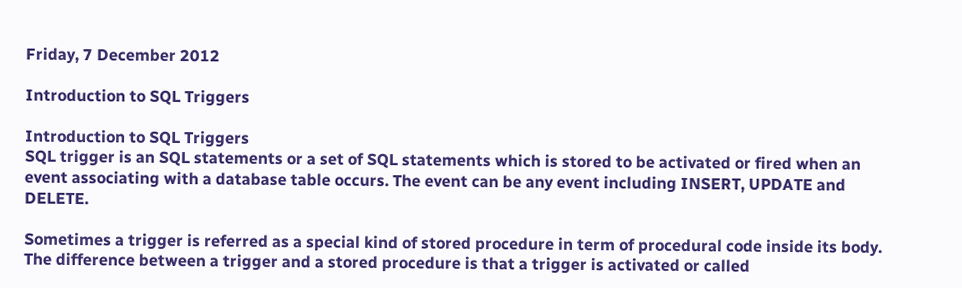Friday, 7 December 2012

Introduction to SQL Triggers

Introduction to SQL Triggers
SQL trigger is an SQL statements or a set of SQL statements which is stored to be activated or fired when an event associating with a database table occurs. The event can be any event including INSERT, UPDATE and DELETE.

Sometimes a trigger is referred as a special kind of stored procedure in term of procedural code inside its body. The difference between a trigger and a stored procedure is that a trigger is activated or called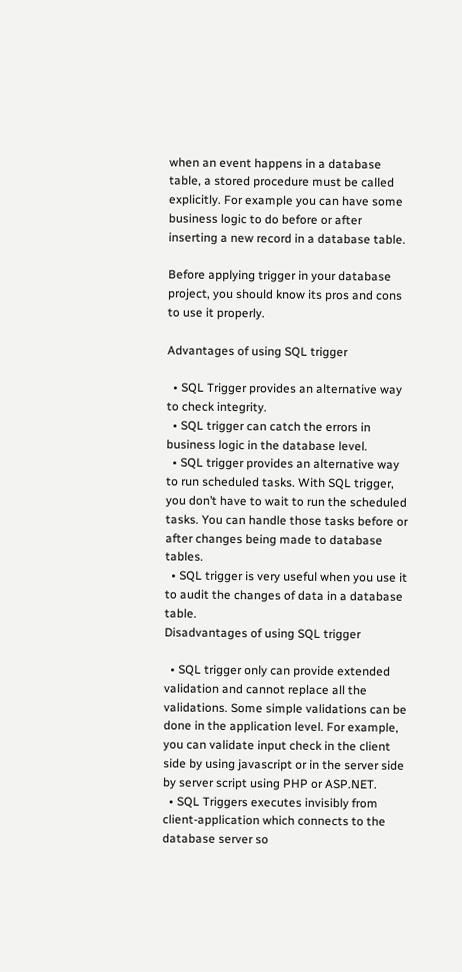when an event happens in a database table, a stored procedure must be called explicitly. For example you can have some business logic to do before or after inserting a new record in a database table.

Before applying trigger in your database project, you should know its pros and cons to use it properly.

Advantages of using SQL trigger

  • SQL Trigger provides an alternative way to check integrity.
  • SQL trigger can catch the errors in business logic in the database level.
  • SQL trigger provides an alternative way to run scheduled tasks. With SQL trigger, you don’t have to wait to run the scheduled tasks. You can handle those tasks before or after changes being made to database tables.
  • SQL trigger is very useful when you use it to audit the changes of data in a database table.
Disadvantages of using SQL trigger

  • SQL trigger only can provide extended validation and cannot replace all the validations. Some simple validations can be done in the application level. For example, you can validate input check in the client side by using javascript or in the server side by server script using PHP or ASP.NET.
  • SQL Triggers executes invisibly from client-application which connects to the database server so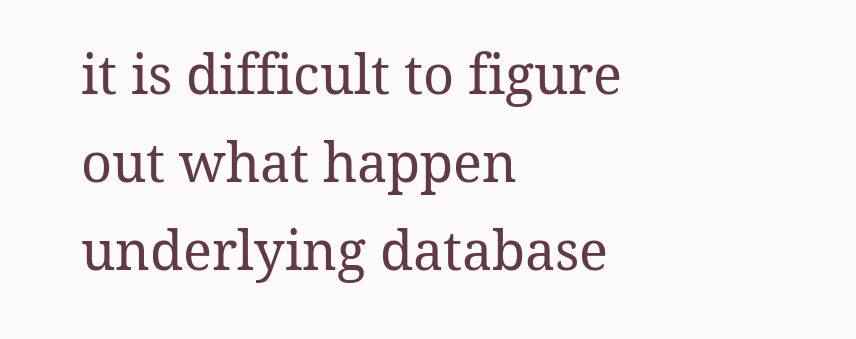it is difficult to figure out what happen underlying database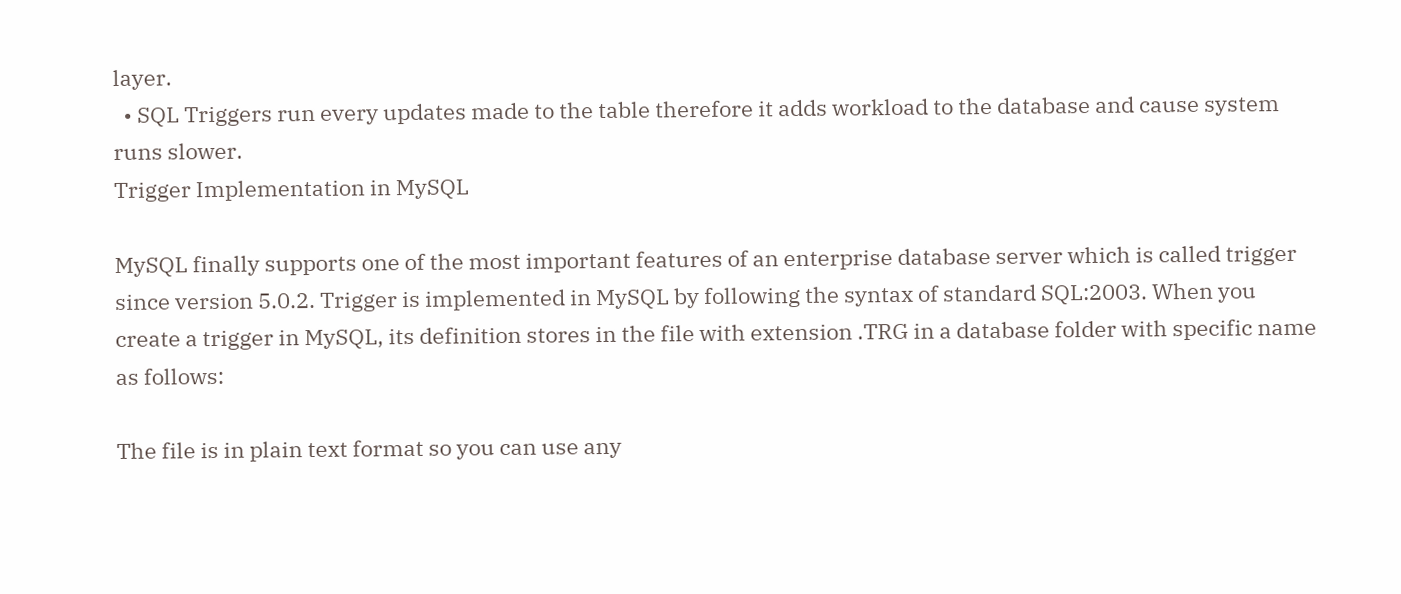layer.
  • SQL Triggers run every updates made to the table therefore it adds workload to the database and cause system runs slower.
Trigger Implementation in MySQL

MySQL finally supports one of the most important features of an enterprise database server which is called trigger since version 5.0.2. Trigger is implemented in MySQL by following the syntax of standard SQL:2003. When you create a trigger in MySQL, its definition stores in the file with extension .TRG in a database folder with specific name as follows:

The file is in plain text format so you can use any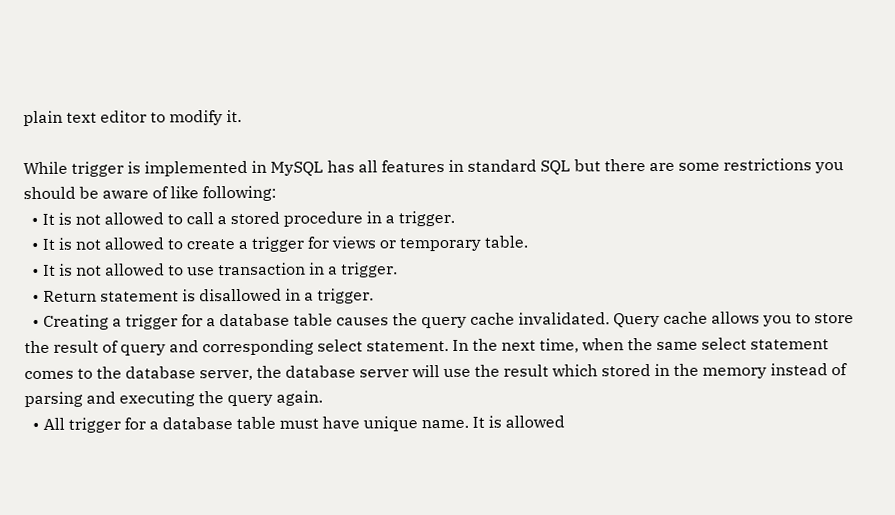plain text editor to modify it.

While trigger is implemented in MySQL has all features in standard SQL but there are some restrictions you should be aware of like following:
  • It is not allowed to call a stored procedure in a trigger.
  • It is not allowed to create a trigger for views or temporary table.
  • It is not allowed to use transaction in a trigger.
  • Return statement is disallowed in a trigger.
  • Creating a trigger for a database table causes the query cache invalidated. Query cache allows you to store the result of query and corresponding select statement. In the next time, when the same select statement comes to the database server, the database server will use the result which stored in the memory instead of parsing and executing the query again.
  • All trigger for a database table must have unique name. It is allowed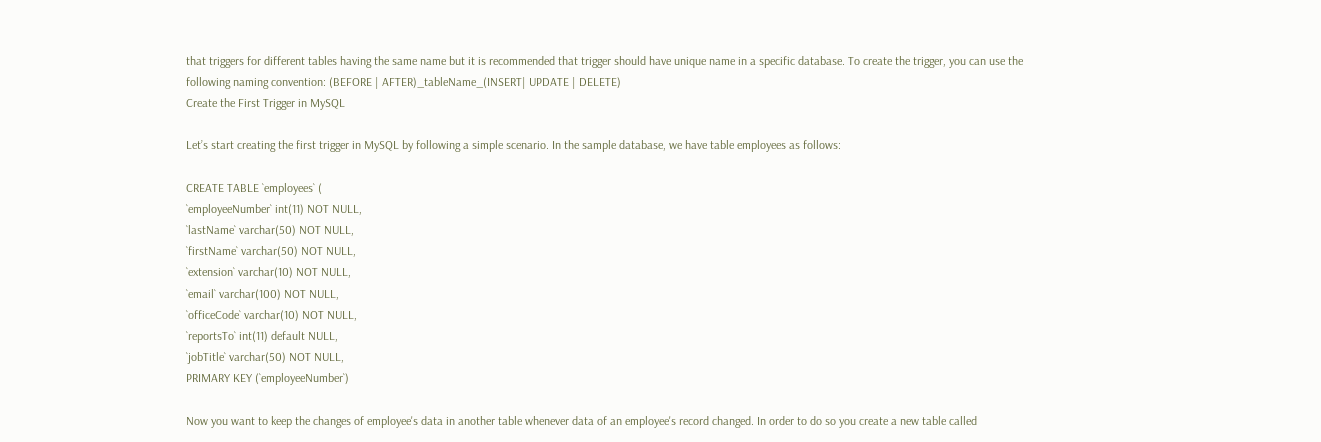that triggers for different tables having the same name but it is recommended that trigger should have unique name in a specific database. To create the trigger, you can use the following naming convention: (BEFORE | AFTER)_tableName_(INSERT| UPDATE | DELETE)
Create the First Trigger in MySQL

Let’s start creating the first trigger in MySQL by following a simple scenario. In the sample database, we have table employees as follows:

CREATE TABLE `employees` (
`employeeNumber` int(11) NOT NULL,
`lastName` varchar(50) NOT NULL,
`firstName` varchar(50) NOT NULL,
`extension` varchar(10) NOT NULL,
`email` varchar(100) NOT NULL,
`officeCode` varchar(10) NOT NULL,
`reportsTo` int(11) default NULL,
`jobTitle` varchar(50) NOT NULL,
PRIMARY KEY (`employeeNumber`)

Now you want to keep the changes of employee's data in another table whenever data of an employee's record changed. In order to do so you create a new table called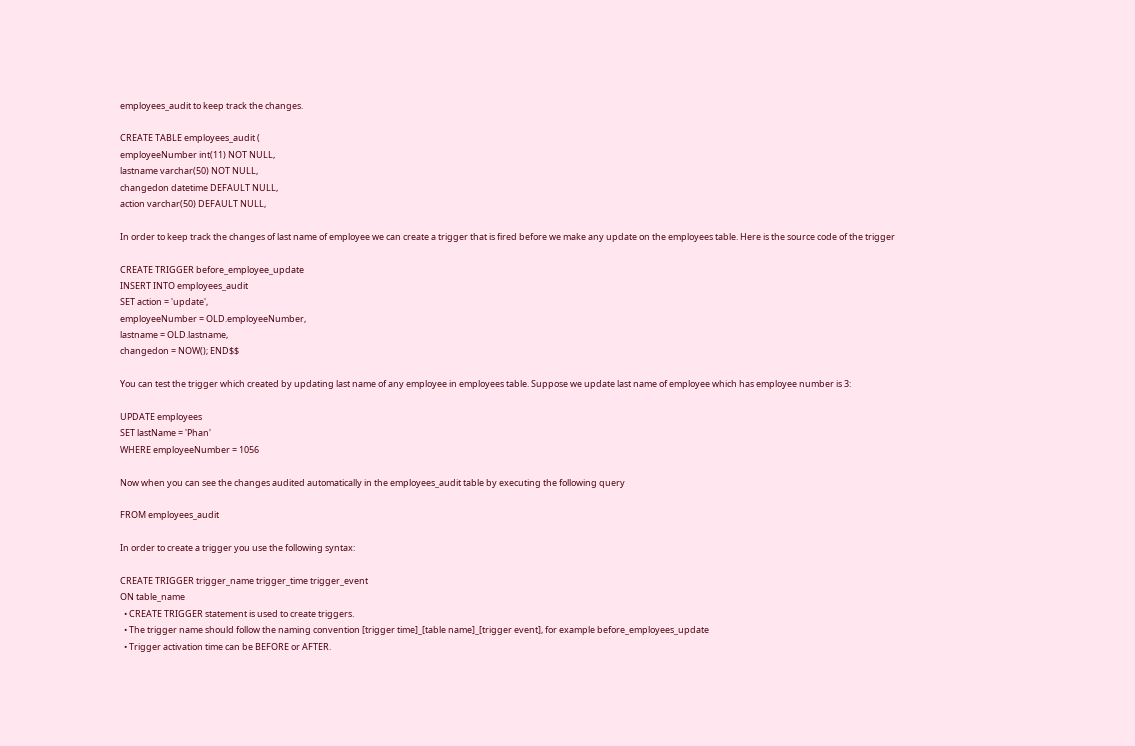employees_audit to keep track the changes.

CREATE TABLE employees_audit (
employeeNumber int(11) NOT NULL,
lastname varchar(50) NOT NULL,
changedon datetime DEFAULT NULL,
action varchar(50) DEFAULT NULL,

In order to keep track the changes of last name of employee we can create a trigger that is fired before we make any update on the employees table. Here is the source code of the trigger

CREATE TRIGGER before_employee_update
INSERT INTO employees_audit
SET action = 'update',
employeeNumber = OLD.employeeNumber,
lastname = OLD.lastname,
changedon = NOW(); END$$

You can test the trigger which created by updating last name of any employee in employees table. Suppose we update last name of employee which has employee number is 3:

UPDATE employees
SET lastName = 'Phan'
WHERE employeeNumber = 1056

Now when you can see the changes audited automatically in the employees_audit table by executing the following query

FROM employees_audit

In order to create a trigger you use the following syntax:

CREATE TRIGGER trigger_name trigger_time trigger_event
ON table_name
  • CREATE TRIGGER statement is used to create triggers.
  • The trigger name should follow the naming convention [trigger time]_[table name]_[trigger event], for example before_employees_update
  • Trigger activation time can be BEFORE or AFTER.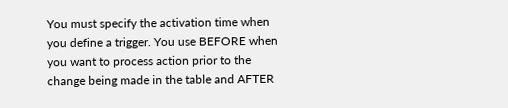You must specify the activation time when you define a trigger. You use BEFORE when you want to process action prior to the change being made in the table and AFTER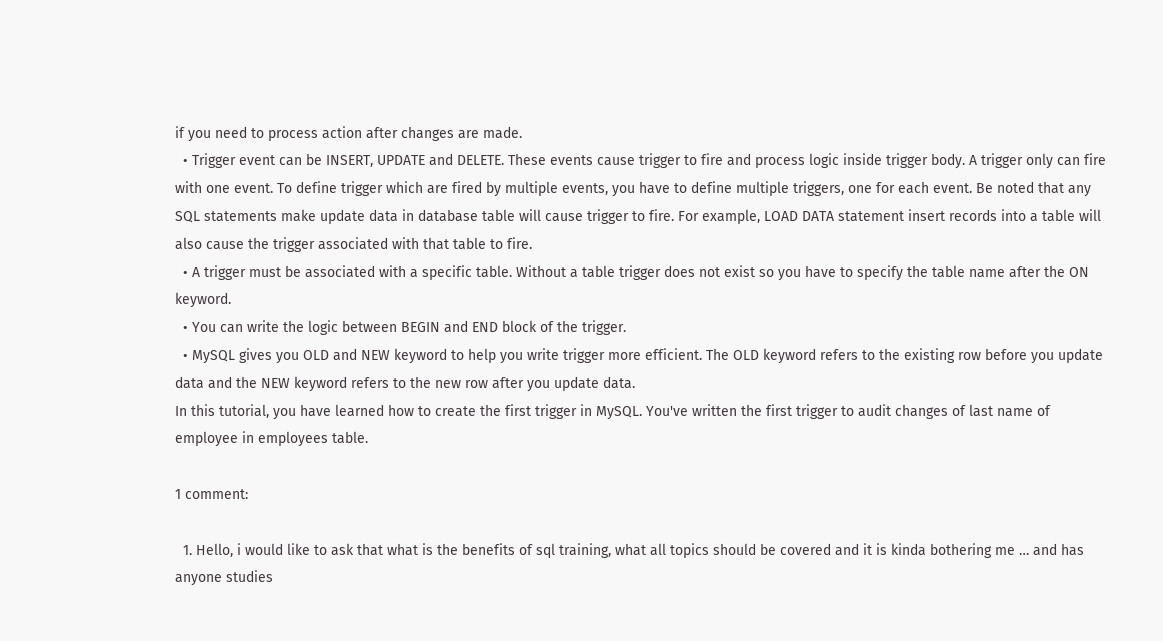if you need to process action after changes are made.
  • Trigger event can be INSERT, UPDATE and DELETE. These events cause trigger to fire and process logic inside trigger body. A trigger only can fire with one event. To define trigger which are fired by multiple events, you have to define multiple triggers, one for each event. Be noted that any SQL statements make update data in database table will cause trigger to fire. For example, LOAD DATA statement insert records into a table will also cause the trigger associated with that table to fire.
  • A trigger must be associated with a specific table. Without a table trigger does not exist so you have to specify the table name after the ON keyword.
  • You can write the logic between BEGIN and END block of the trigger.
  • MySQL gives you OLD and NEW keyword to help you write trigger more efficient. The OLD keyword refers to the existing row before you update data and the NEW keyword refers to the new row after you update data.
In this tutorial, you have learned how to create the first trigger in MySQL. You've written the first trigger to audit changes of last name of employee in employees table.

1 comment:

  1. Hello, i would like to ask that what is the benefits of sql training, what all topics should be covered and it is kinda bothering me … and has anyone studies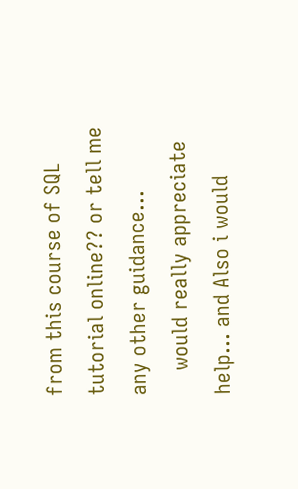from this course of SQL tutorial online?? or tell me any other guidance...
    would really appreciate help… and Also i would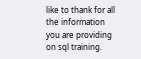like to thank for all the information you are providing on sql training.